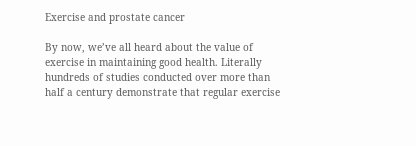Exercise and prostate cancer

By now, we’ve all heard about the value of exercise in maintaining good health. Literally hundreds of studies conducted over more than half a century demonstrate that regular exercise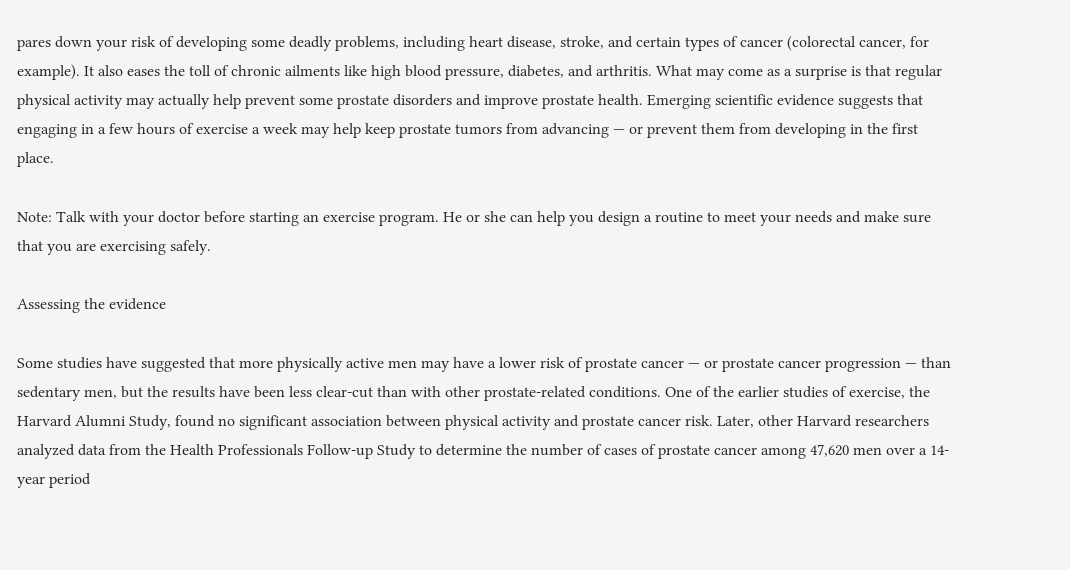pares down your risk of developing some deadly problems, including heart disease, stroke, and certain types of cancer (colorectal cancer, for example). It also eases the toll of chronic ailments like high blood pressure, diabetes, and arthritis. What may come as a surprise is that regular physical activity may actually help prevent some prostate disorders and improve prostate health. Emerging scientific evidence suggests that engaging in a few hours of exercise a week may help keep prostate tumors from advancing — or prevent them from developing in the first place.

Note: Talk with your doctor before starting an exercise program. He or she can help you design a routine to meet your needs and make sure that you are exercising safely.

Assessing the evidence

Some studies have suggested that more physically active men may have a lower risk of prostate cancer — or prostate cancer progression — than sedentary men, but the results have been less clear-cut than with other prostate-related conditions. One of the earlier studies of exercise, the Harvard Alumni Study, found no significant association between physical activity and prostate cancer risk. Later, other Harvard researchers analyzed data from the Health Professionals Follow-up Study to determine the number of cases of prostate cancer among 47,620 men over a 14-year period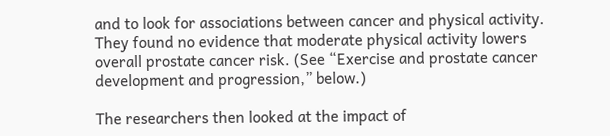and to look for associations between cancer and physical activity. They found no evidence that moderate physical activity lowers overall prostate cancer risk. (See “Exercise and prostate cancer development and progression,” below.)

The researchers then looked at the impact of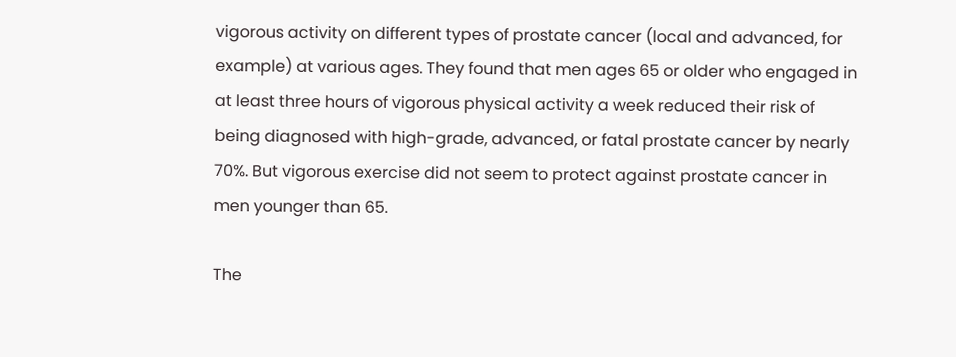vigorous activity on different types of prostate cancer (local and advanced, for example) at various ages. They found that men ages 65 or older who engaged in at least three hours of vigorous physical activity a week reduced their risk of being diagnosed with high-grade, advanced, or fatal prostate cancer by nearly 70%. But vigorous exercise did not seem to protect against prostate cancer in men younger than 65.

The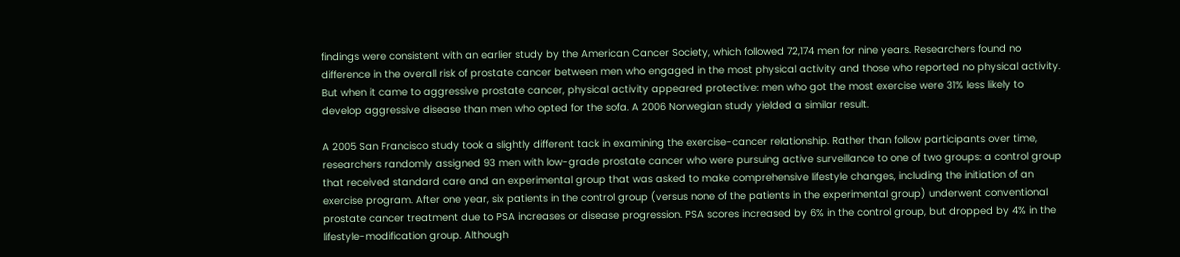findings were consistent with an earlier study by the American Cancer Society, which followed 72,174 men for nine years. Researchers found no difference in the overall risk of prostate cancer between men who engaged in the most physical activity and those who reported no physical activity. But when it came to aggressive prostate cancer, physical activity appeared protective: men who got the most exercise were 31% less likely to develop aggressive disease than men who opted for the sofa. A 2006 Norwegian study yielded a similar result.

A 2005 San Francisco study took a slightly different tack in examining the exercise-cancer relationship. Rather than follow participants over time, researchers randomly assigned 93 men with low-grade prostate cancer who were pursuing active surveillance to one of two groups: a control group that received standard care and an experimental group that was asked to make comprehensive lifestyle changes, including the initiation of an exercise program. After one year, six patients in the control group (versus none of the patients in the experimental group) underwent conventional prostate cancer treatment due to PSA increases or disease progression. PSA scores increased by 6% in the control group, but dropped by 4% in the lifestyle-modification group. Although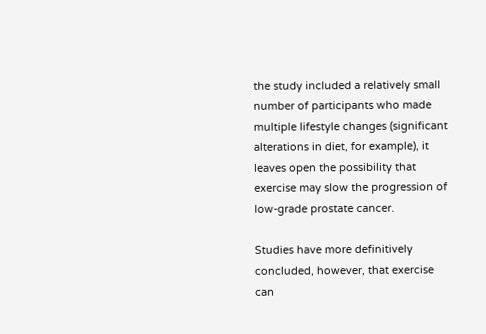the study included a relatively small number of participants who made multiple lifestyle changes (significant alterations in diet, for example), it leaves open the possibility that exercise may slow the progression of low-grade prostate cancer.

Studies have more definitively concluded, however, that exercise can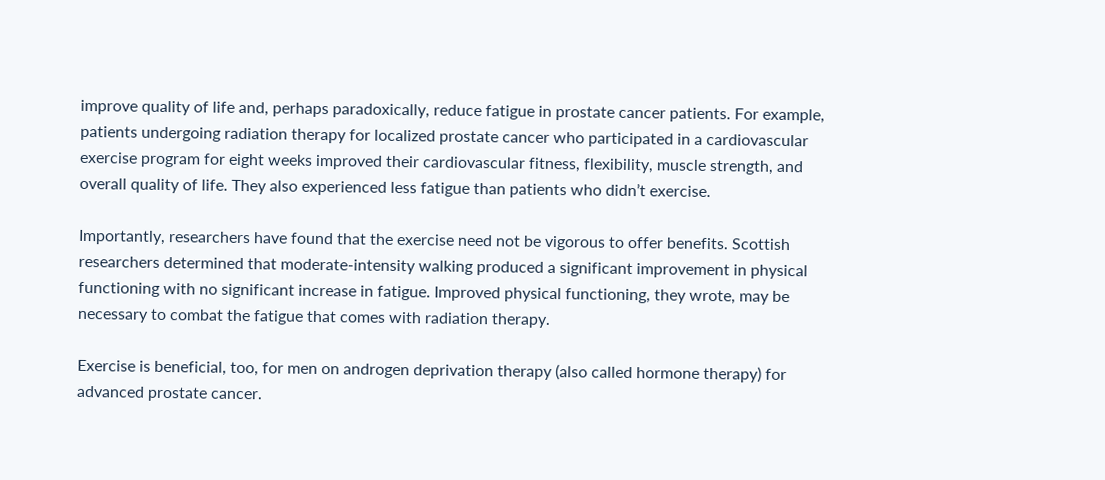improve quality of life and, perhaps paradoxically, reduce fatigue in prostate cancer patients. For example, patients undergoing radiation therapy for localized prostate cancer who participated in a cardiovascular exercise program for eight weeks improved their cardiovascular fitness, flexibility, muscle strength, and overall quality of life. They also experienced less fatigue than patients who didn’t exercise.

Importantly, researchers have found that the exercise need not be vigorous to offer benefits. Scottish researchers determined that moderate-intensity walking produced a significant improvement in physical functioning with no significant increase in fatigue. Improved physical functioning, they wrote, may be necessary to combat the fatigue that comes with radiation therapy.

Exercise is beneficial, too, for men on androgen deprivation therapy (also called hormone therapy) for advanced prostate cancer.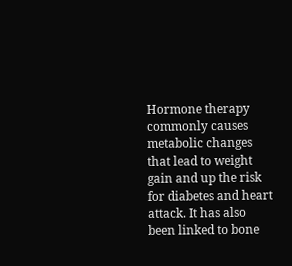Hormone therapy commonly causes metabolic changes that lead to weight gain and up the risk for diabetes and heart attack. It has also been linked to bone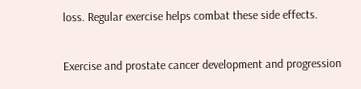loss. Regular exercise helps combat these side effects.

Exercise and prostate cancer development and progression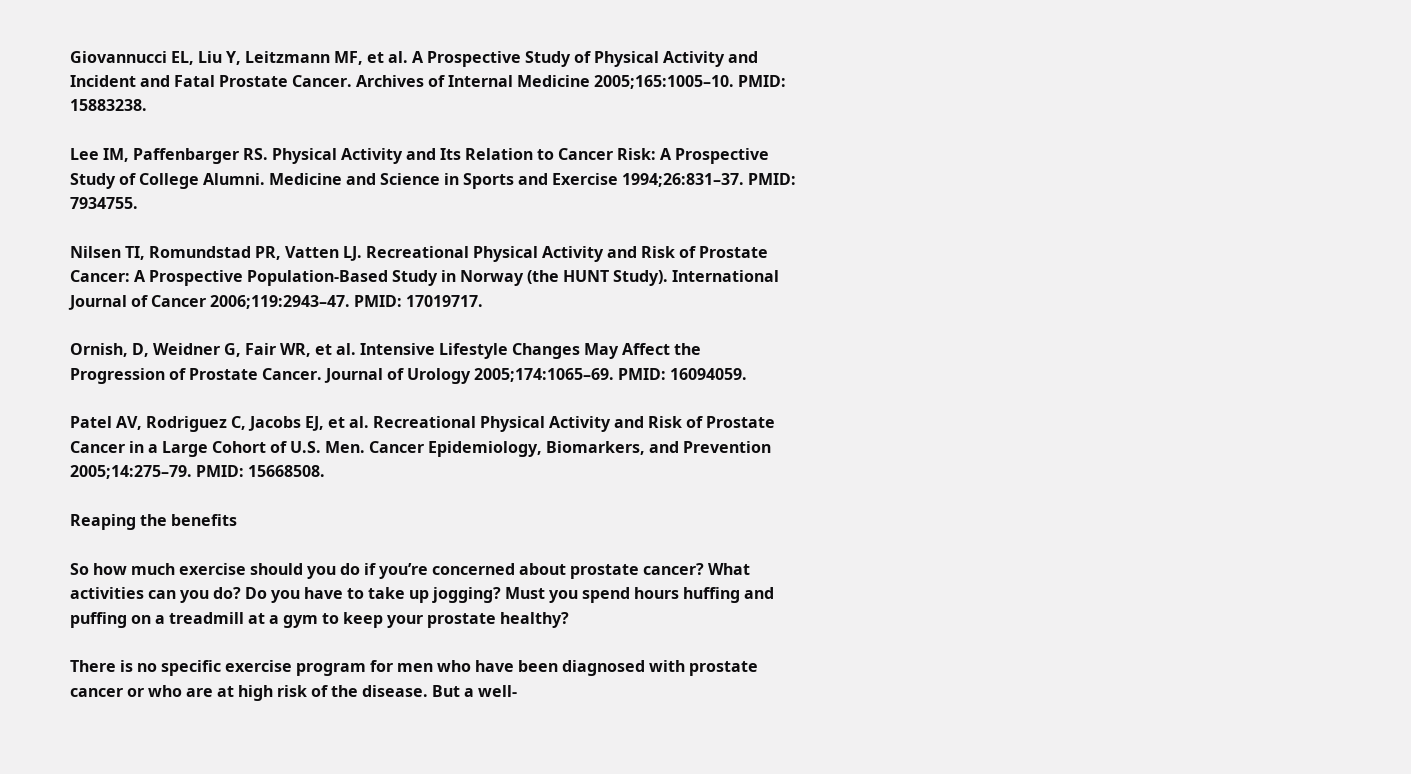Giovannucci EL, Liu Y, Leitzmann MF, et al. A Prospective Study of Physical Activity and Incident and Fatal Prostate Cancer. Archives of Internal Medicine 2005;165:1005–10. PMID: 15883238.

Lee IM, Paffenbarger RS. Physical Activity and Its Relation to Cancer Risk: A Prospective Study of College Alumni. Medicine and Science in Sports and Exercise 1994;26:831–37. PMID: 7934755.

Nilsen TI, Romundstad PR, Vatten LJ. Recreational Physical Activity and Risk of Prostate Cancer: A Prospective Population-Based Study in Norway (the HUNT Study). International Journal of Cancer 2006;119:2943–47. PMID: 17019717.

Ornish, D, Weidner G, Fair WR, et al. Intensive Lifestyle Changes May Affect the Progression of Prostate Cancer. Journal of Urology 2005;174:1065–69. PMID: 16094059.

Patel AV, Rodriguez C, Jacobs EJ, et al. Recreational Physical Activity and Risk of Prostate Cancer in a Large Cohort of U.S. Men. Cancer Epidemiology, Biomarkers, and Prevention 2005;14:275–79. PMID: 15668508.

Reaping the benefits

So how much exercise should you do if you’re concerned about prostate cancer? What activities can you do? Do you have to take up jogging? Must you spend hours huffing and puffing on a treadmill at a gym to keep your prostate healthy?

There is no specific exercise program for men who have been diagnosed with prostate cancer or who are at high risk of the disease. But a well-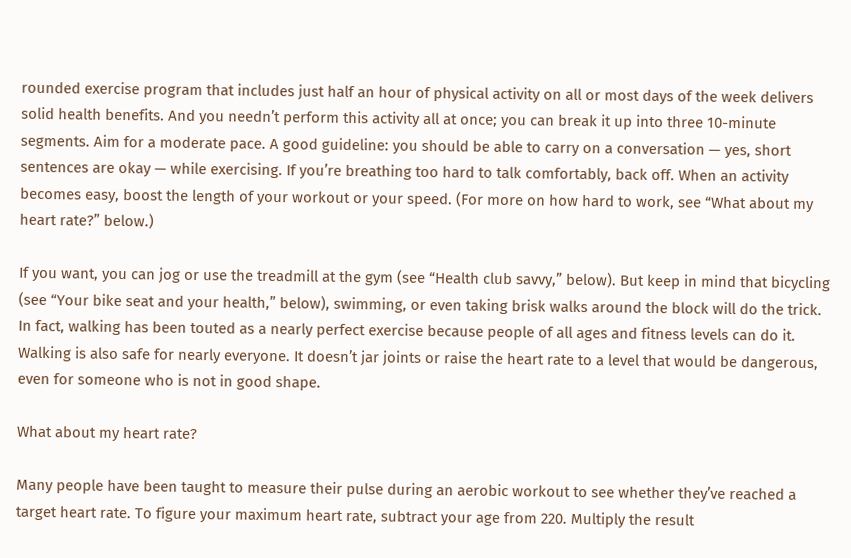rounded exercise program that includes just half an hour of physical activity on all or most days of the week delivers solid health benefits. And you needn’t perform this activity all at once; you can break it up into three 10-minute segments. Aim for a moderate pace. A good guideline: you should be able to carry on a conversation — yes, short sentences are okay — while exercising. If you’re breathing too hard to talk comfortably, back off. When an activity becomes easy, boost the length of your workout or your speed. (For more on how hard to work, see “What about my heart rate?” below.)

If you want, you can jog or use the treadmill at the gym (see “Health club savvy,” below). But keep in mind that bicycling (see “Your bike seat and your health,” below), swimming, or even taking brisk walks around the block will do the trick. In fact, walking has been touted as a nearly perfect exercise because people of all ages and fitness levels can do it. Walking is also safe for nearly everyone. It doesn’t jar joints or raise the heart rate to a level that would be dangerous, even for someone who is not in good shape.

What about my heart rate?

Many people have been taught to measure their pulse during an aerobic workout to see whether they’ve reached a target heart rate. To figure your maximum heart rate, subtract your age from 220. Multiply the result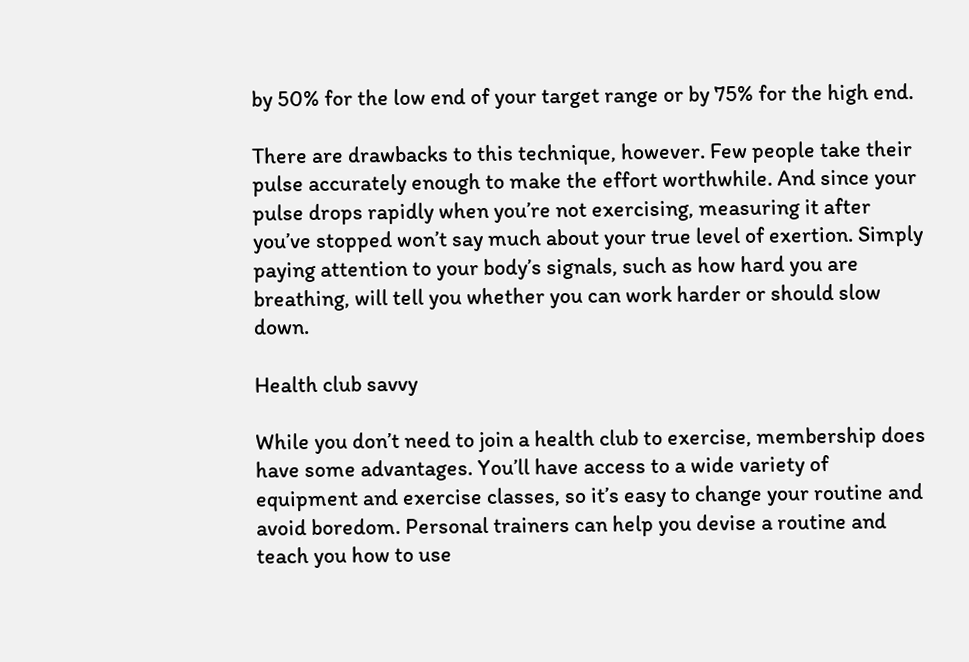by 50% for the low end of your target range or by 75% for the high end.

There are drawbacks to this technique, however. Few people take their pulse accurately enough to make the effort worthwhile. And since your pulse drops rapidly when you’re not exercising, measuring it after you’ve stopped won’t say much about your true level of exertion. Simply paying attention to your body’s signals, such as how hard you are breathing, will tell you whether you can work harder or should slow down.

Health club savvy

While you don’t need to join a health club to exercise, membership does have some advantages. You’ll have access to a wide variety of equipment and exercise classes, so it’s easy to change your routine and avoid boredom. Personal trainers can help you devise a routine and teach you how to use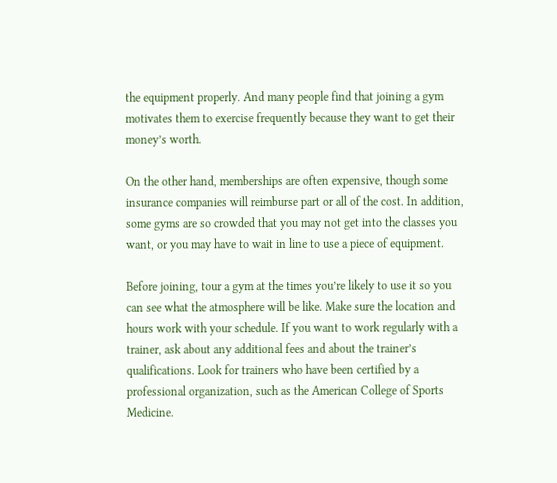the equipment properly. And many people find that joining a gym motivates them to exercise frequently because they want to get their money’s worth.

On the other hand, memberships are often expensive, though some insurance companies will reimburse part or all of the cost. In addition, some gyms are so crowded that you may not get into the classes you want, or you may have to wait in line to use a piece of equipment.

Before joining, tour a gym at the times you’re likely to use it so you can see what the atmosphere will be like. Make sure the location and hours work with your schedule. If you want to work regularly with a trainer, ask about any additional fees and about the trainer’s qualifications. Look for trainers who have been certified by a professional organization, such as the American College of Sports Medicine.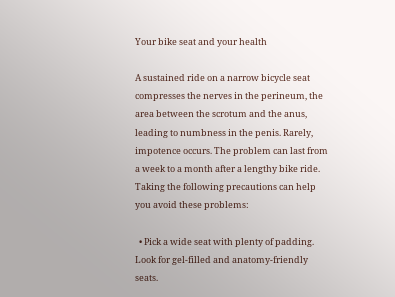Your bike seat and your health

A sustained ride on a narrow bicycle seat compresses the nerves in the perineum, the area between the scrotum and the anus, leading to numbness in the penis. Rarely, impotence occurs. The problem can last from a week to a month after a lengthy bike ride. Taking the following precautions can help you avoid these problems:

  • Pick a wide seat with plenty of padding. Look for gel-filled and anatomy-friendly seats.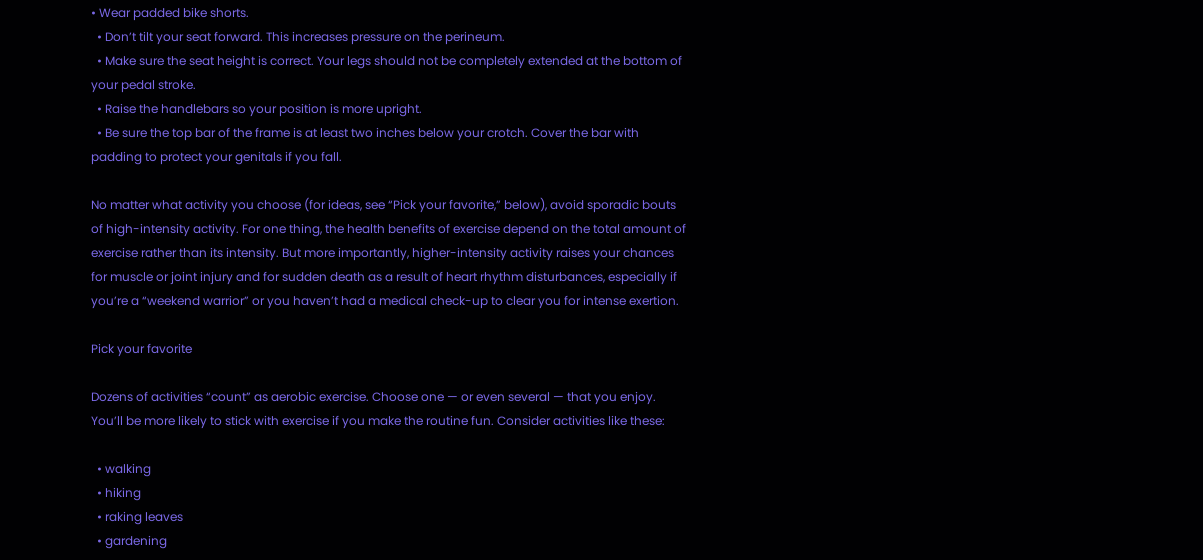• Wear padded bike shorts.
  • Don’t tilt your seat forward. This increases pressure on the perineum.
  • Make sure the seat height is correct. Your legs should not be completely extended at the bottom of your pedal stroke.
  • Raise the handlebars so your position is more upright.
  • Be sure the top bar of the frame is at least two inches below your crotch. Cover the bar with padding to protect your genitals if you fall.

No matter what activity you choose (for ideas, see “Pick your favorite,” below), avoid sporadic bouts of high-intensity activity. For one thing, the health benefits of exercise depend on the total amount of exercise rather than its intensity. But more importantly, higher-intensity activity raises your chances for muscle or joint injury and for sudden death as a result of heart rhythm disturbances, especially if you’re a “weekend warrior” or you haven’t had a medical check-up to clear you for intense exertion.

Pick your favorite

Dozens of activities “count” as aerobic exercise. Choose one — or even several — that you enjoy. You’ll be more likely to stick with exercise if you make the routine fun. Consider activities like these:

  • walking
  • hiking
  • raking leaves
  • gardening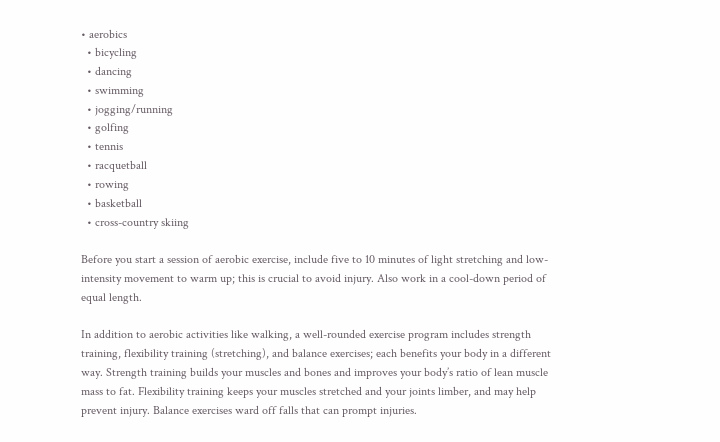• aerobics
  • bicycling
  • dancing
  • swimming
  • jogging/running
  • golfing
  • tennis
  • racquetball
  • rowing
  • basketball
  • cross-country skiing

Before you start a session of aerobic exercise, include five to 10 minutes of light stretching and low-intensity movement to warm up; this is crucial to avoid injury. Also work in a cool-down period of equal length.

In addition to aerobic activities like walking, a well-rounded exercise program includes strength training, flexibility training (stretching), and balance exercises; each benefits your body in a different way. Strength training builds your muscles and bones and improves your body’s ratio of lean muscle mass to fat. Flexibility training keeps your muscles stretched and your joints limber, and may help prevent injury. Balance exercises ward off falls that can prompt injuries.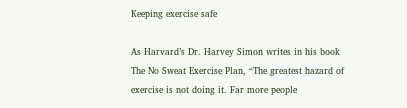Keeping exercise safe

As Harvard’s Dr. Harvey Simon writes in his book The No Sweat Exercise Plan, “The greatest hazard of exercise is not doing it. Far more people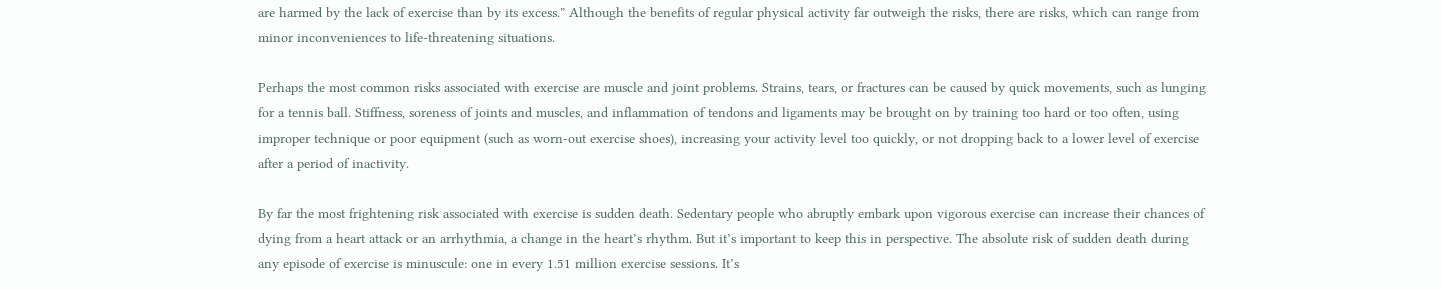are harmed by the lack of exercise than by its excess.” Although the benefits of regular physical activity far outweigh the risks, there are risks, which can range from minor inconveniences to life-threatening situations.

Perhaps the most common risks associated with exercise are muscle and joint problems. Strains, tears, or fractures can be caused by quick movements, such as lunging for a tennis ball. Stiffness, soreness of joints and muscles, and inflammation of tendons and ligaments may be brought on by training too hard or too often, using improper technique or poor equipment (such as worn-out exercise shoes), increasing your activity level too quickly, or not dropping back to a lower level of exercise after a period of inactivity.

By far the most frightening risk associated with exercise is sudden death. Sedentary people who abruptly embark upon vigorous exercise can increase their chances of dying from a heart attack or an arrhythmia, a change in the heart’s rhythm. But it’s important to keep this in perspective. The absolute risk of sudden death during any episode of exercise is minuscule: one in every 1.51 million exercise sessions. It’s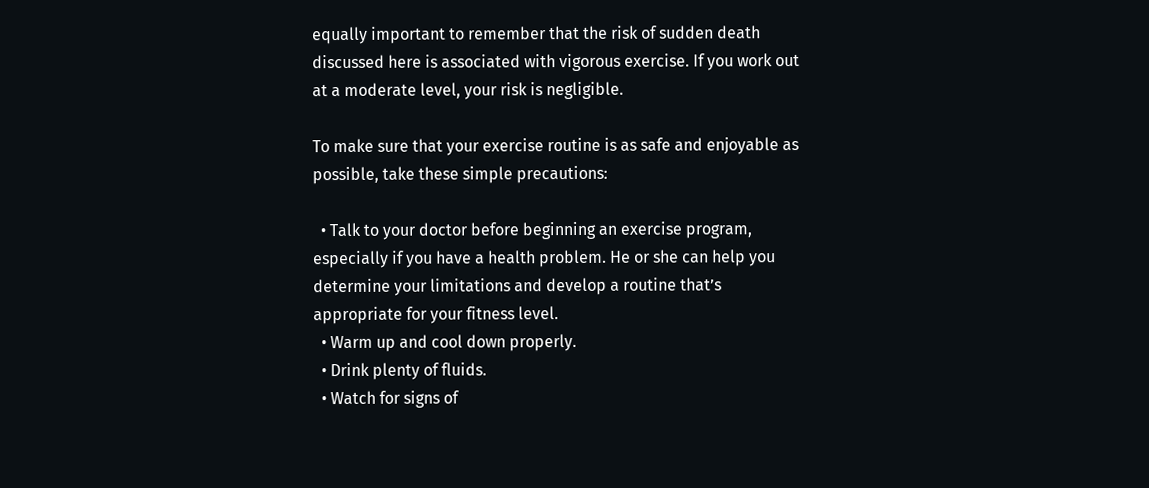equally important to remember that the risk of sudden death discussed here is associated with vigorous exercise. If you work out at a moderate level, your risk is negligible.

To make sure that your exercise routine is as safe and enjoyable as possible, take these simple precautions:

  • Talk to your doctor before beginning an exercise program, especially if you have a health problem. He or she can help you determine your limitations and develop a routine that’s appropriate for your fitness level.
  • Warm up and cool down properly.
  • Drink plenty of fluids.
  • Watch for signs of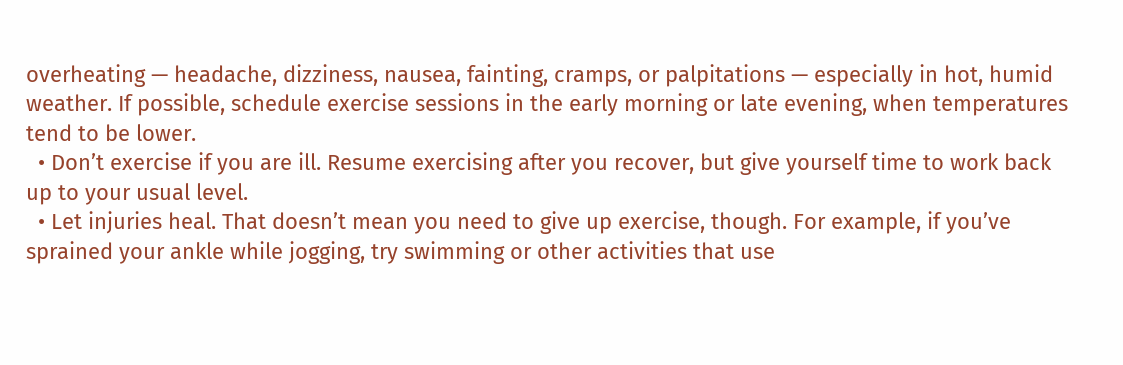overheating — headache, dizziness, nausea, fainting, cramps, or palpitations — especially in hot, humid weather. If possible, schedule exercise sessions in the early morning or late evening, when temperatures tend to be lower.
  • Don’t exercise if you are ill. Resume exercising after you recover, but give yourself time to work back up to your usual level.
  • Let injuries heal. That doesn’t mean you need to give up exercise, though. For example, if you’ve sprained your ankle while jogging, try swimming or other activities that use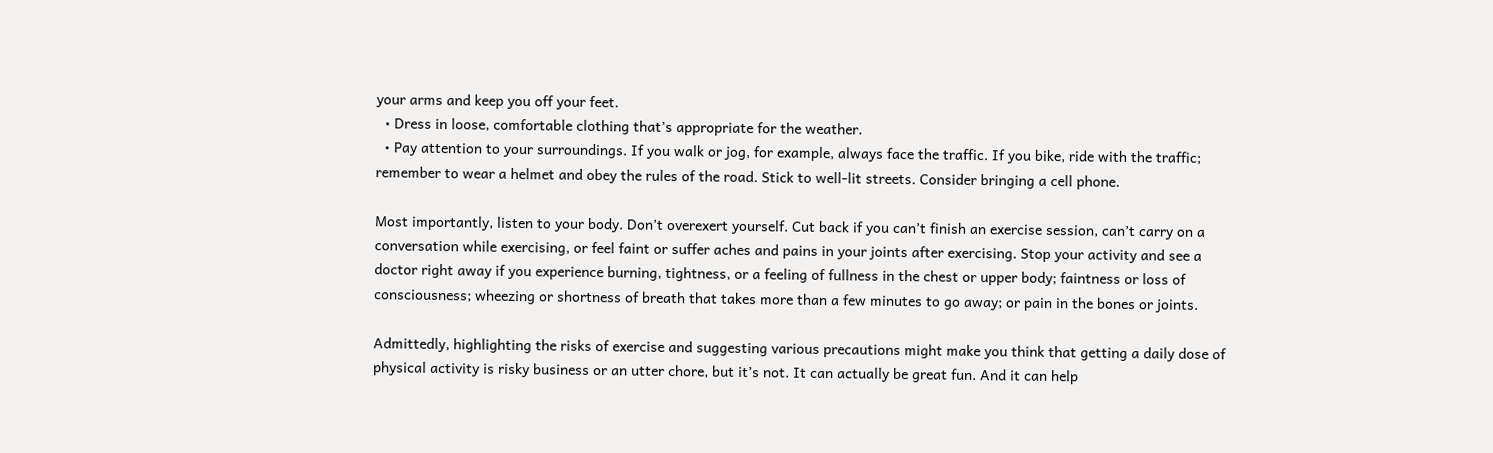your arms and keep you off your feet.
  • Dress in loose, comfortable clothing that’s appropriate for the weather.
  • Pay attention to your surroundings. If you walk or jog, for example, always face the traffic. If you bike, ride with the traffic; remember to wear a helmet and obey the rules of the road. Stick to well-lit streets. Consider bringing a cell phone.

Most importantly, listen to your body. Don’t overexert yourself. Cut back if you can’t finish an exercise session, can’t carry on a conversation while exercising, or feel faint or suffer aches and pains in your joints after exercising. Stop your activity and see a doctor right away if you experience burning, tightness, or a feeling of fullness in the chest or upper body; faintness or loss of consciousness; wheezing or shortness of breath that takes more than a few minutes to go away; or pain in the bones or joints.

Admittedly, highlighting the risks of exercise and suggesting various precautions might make you think that getting a daily dose of physical activity is risky business or an utter chore, but it’s not. It can actually be great fun. And it can help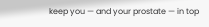keep you — and your prostate — in top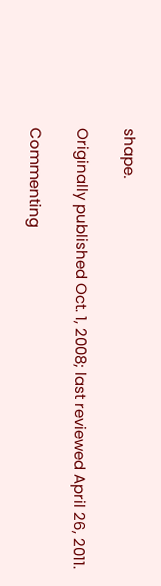shape.

Originally published Oct. 1, 2008; last reviewed April 26, 2011.

Commenting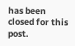has been closed for this post.